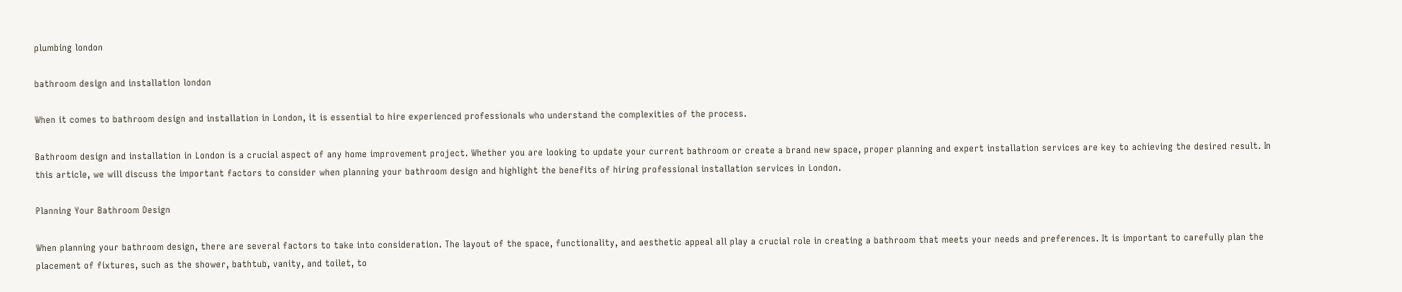plumbing london

bathroom design and installation london

When it comes to bathroom design and installation in London, it is essential to hire experienced professionals who understand the complexities of the process.

Bathroom design and installation in London is a crucial aspect of any home improvement project. Whether you are looking to update your current bathroom or create a brand new space, proper planning and expert installation services are key to achieving the desired result. In this article, we will discuss the important factors to consider when planning your bathroom design and highlight the benefits of hiring professional installation services in London.

Planning Your Bathroom Design

When planning your bathroom design, there are several factors to take into consideration. The layout of the space, functionality, and aesthetic appeal all play a crucial role in creating a bathroom that meets your needs and preferences. It is important to carefully plan the placement of fixtures, such as the shower, bathtub, vanity, and toilet, to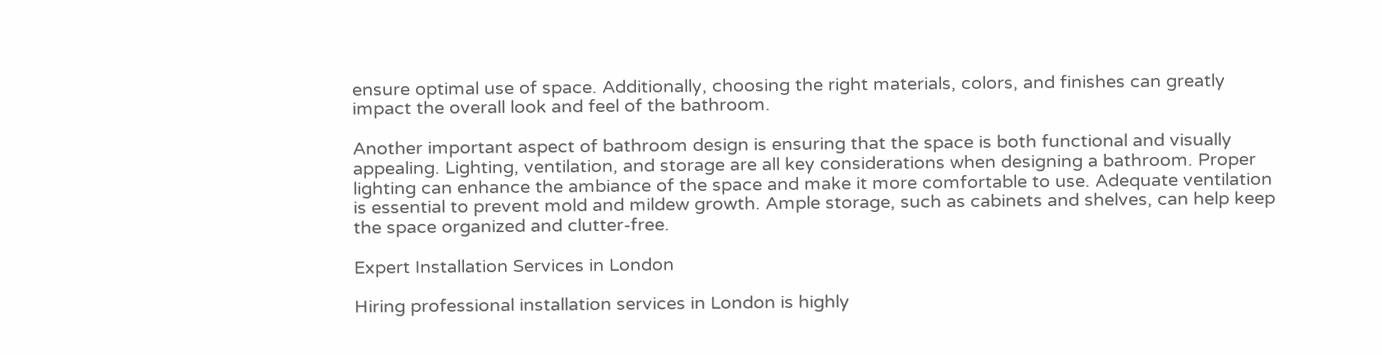ensure optimal use of space. Additionally, choosing the right materials, colors, and finishes can greatly impact the overall look and feel of the bathroom.

Another important aspect of bathroom design is ensuring that the space is both functional and visually appealing. Lighting, ventilation, and storage are all key considerations when designing a bathroom. Proper lighting can enhance the ambiance of the space and make it more comfortable to use. Adequate ventilation is essential to prevent mold and mildew growth. Ample storage, such as cabinets and shelves, can help keep the space organized and clutter-free.

Expert Installation Services in London

Hiring professional installation services in London is highly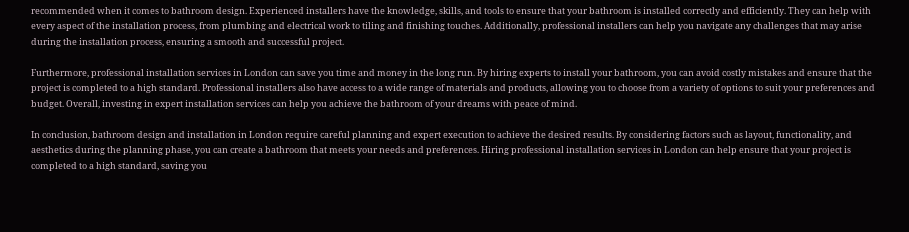recommended when it comes to bathroom design. Experienced installers have the knowledge, skills, and tools to ensure that your bathroom is installed correctly and efficiently. They can help with every aspect of the installation process, from plumbing and electrical work to tiling and finishing touches. Additionally, professional installers can help you navigate any challenges that may arise during the installation process, ensuring a smooth and successful project.

Furthermore, professional installation services in London can save you time and money in the long run. By hiring experts to install your bathroom, you can avoid costly mistakes and ensure that the project is completed to a high standard. Professional installers also have access to a wide range of materials and products, allowing you to choose from a variety of options to suit your preferences and budget. Overall, investing in expert installation services can help you achieve the bathroom of your dreams with peace of mind.

In conclusion, bathroom design and installation in London require careful planning and expert execution to achieve the desired results. By considering factors such as layout, functionality, and aesthetics during the planning phase, you can create a bathroom that meets your needs and preferences. Hiring professional installation services in London can help ensure that your project is completed to a high standard, saving you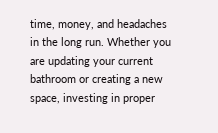time, money, and headaches in the long run. Whether you are updating your current bathroom or creating a new space, investing in proper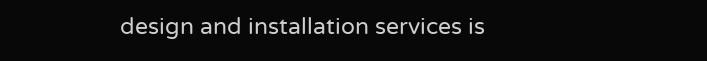design and installation services is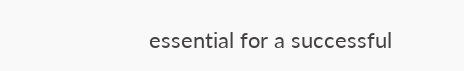essential for a successful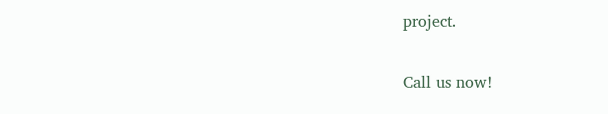project.

Call us now!